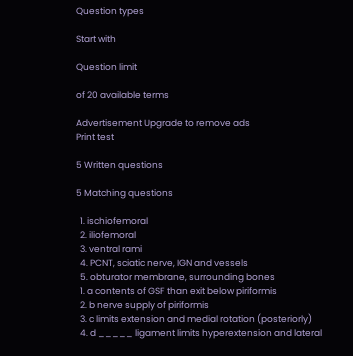Question types

Start with

Question limit

of 20 available terms

Advertisement Upgrade to remove ads
Print test

5 Written questions

5 Matching questions

  1. ischiofemoral
  2. iliofemoral
  3. ventral rami
  4. PCNT, sciatic nerve, IGN and vessels
  5. obturator membrane, surrounding bones
  1. a contents of GSF than exit below piriformis
  2. b nerve supply of piriformis
  3. c limits extension and medial rotation (posteriorly)
  4. d _____ ligament limits hyperextension and lateral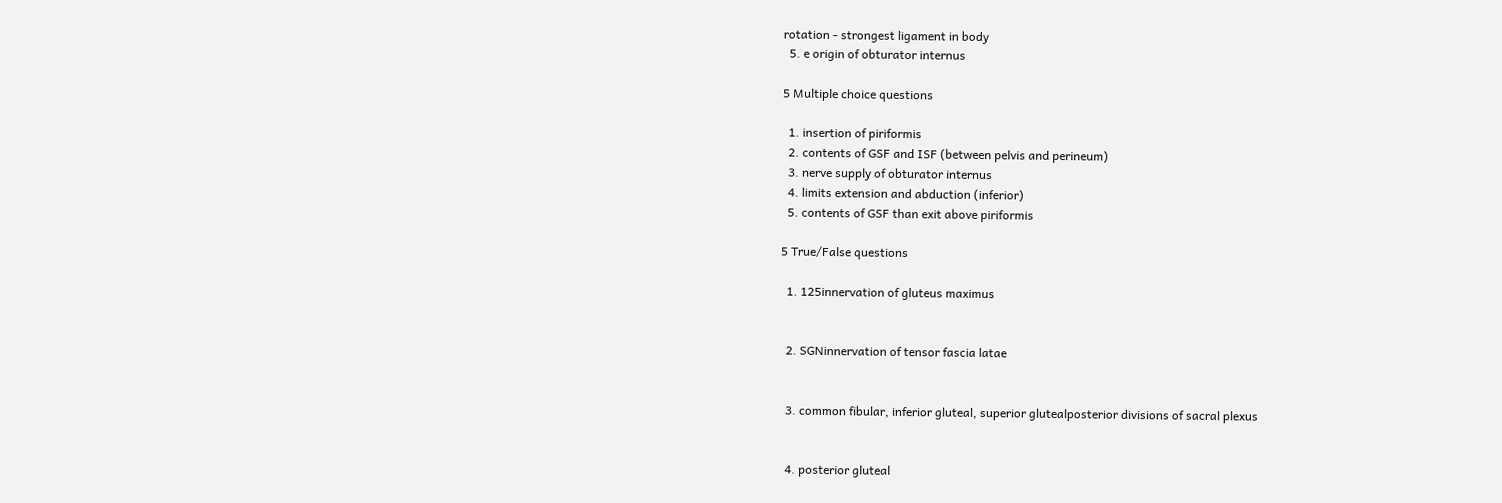rotation - strongest ligament in body
  5. e origin of obturator internus

5 Multiple choice questions

  1. insertion of piriformis
  2. contents of GSF and ISF (between pelvis and perineum)
  3. nerve supply of obturator internus
  4. limits extension and abduction (inferior)
  5. contents of GSF than exit above piriformis

5 True/False questions

  1. 125innervation of gluteus maximus


  2. SGNinnervation of tensor fascia latae


  3. common fibular, inferior gluteal, superior glutealposterior divisions of sacral plexus


  4. posterior gluteal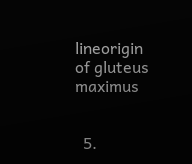lineorigin of gluteus maximus


  5.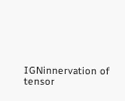IGNinnervation of tensor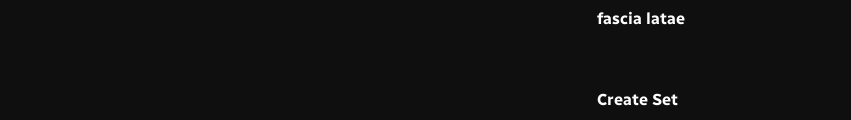fascia latae


Create Set